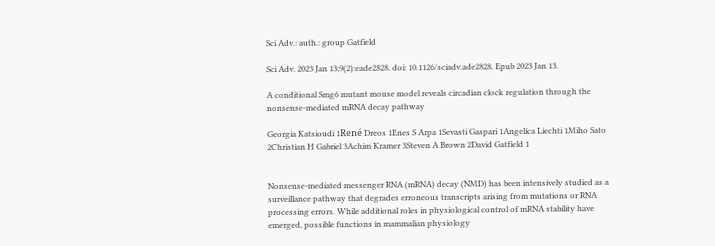Sci Adv.: auth.: group Gatfield

Sci Adv. 2023 Jan 13;9(2):eade2828. doi: 10.1126/sciadv.ade2828. Epub 2023 Jan 13.

A conditional Smg6 mutant mouse model reveals circadian clock regulation through the nonsense-mediated mRNA decay pathway

Georgia Katsioudi 1René Dreos 1Enes S Arpa 1Sevasti Gaspari 1Angelica Liechti 1Miho Sato 2Christian H Gabriel 3Achim Kramer 3Steven A Brown 2David Gatfield 1


Nonsense-mediated messenger RNA (mRNA) decay (NMD) has been intensively studied as a surveillance pathway that degrades erroneous transcripts arising from mutations or RNA processing errors. While additional roles in physiological control of mRNA stability have emerged, possible functions in mammalian physiology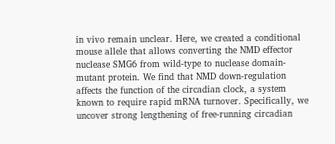in vivo remain unclear. Here, we created a conditional mouse allele that allows converting the NMD effector nuclease SMG6 from wild-type to nuclease domain-mutant protein. We find that NMD down-regulation affects the function of the circadian clock, a system known to require rapid mRNA turnover. Specifically, we uncover strong lengthening of free-running circadian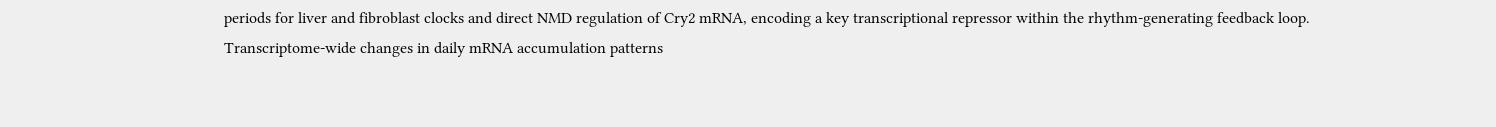periods for liver and fibroblast clocks and direct NMD regulation of Cry2 mRNA, encoding a key transcriptional repressor within the rhythm-generating feedback loop. Transcriptome-wide changes in daily mRNA accumulation patterns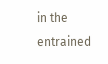in the entrained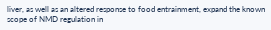liver, as well as an altered response to food entrainment, expand the known scope of NMD regulation in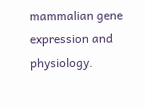mammalian gene expression and physiology.